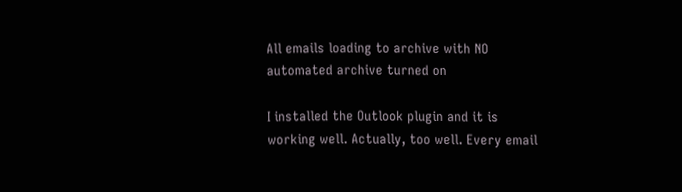All emails loading to archive with NO automated archive turned on

I installed the Outlook plugin and it is working well. Actually, too well. Every email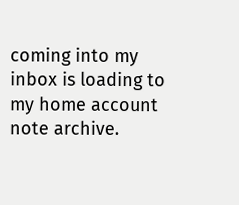coming into my inbox is loading to my home account note archive.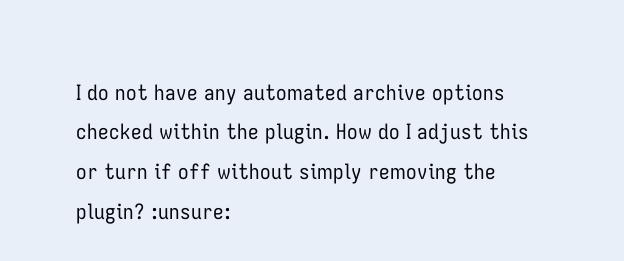I do not have any automated archive options checked within the plugin. How do I adjust this or turn if off without simply removing the plugin? :unsure: